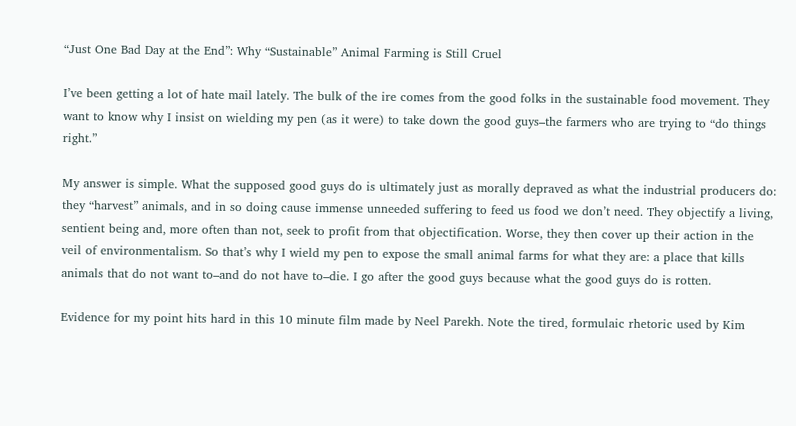“Just One Bad Day at the End”: Why “Sustainable” Animal Farming is Still Cruel

I’ve been getting a lot of hate mail lately. The bulk of the ire comes from the good folks in the sustainable food movement. They want to know why I insist on wielding my pen (as it were) to take down the good guys–the farmers who are trying to “do things right.”

My answer is simple. What the supposed good guys do is ultimately just as morally depraved as what the industrial producers do: they “harvest” animals, and in so doing cause immense unneeded suffering to feed us food we don’t need. They objectify a living, sentient being and, more often than not, seek to profit from that objectification. Worse, they then cover up their action in the veil of environmentalism. So that’s why I wield my pen to expose the small animal farms for what they are: a place that kills animals that do not want to–and do not have to–die. I go after the good guys because what the good guys do is rotten.

Evidence for my point hits hard in this 10 minute film made by Neel Parekh. Note the tired, formulaic rhetoric used by Kim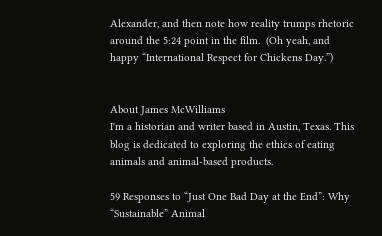Alexander, and then note how reality trumps rhetoric around the 5:24 point in the film.  (Oh yeah, and happy “International Respect for Chickens Day.”)


About James McWilliams
I'm a historian and writer based in Austin, Texas. This blog is dedicated to exploring the ethics of eating animals and animal-based products.

59 Responses to “Just One Bad Day at the End”: Why “Sustainable” Animal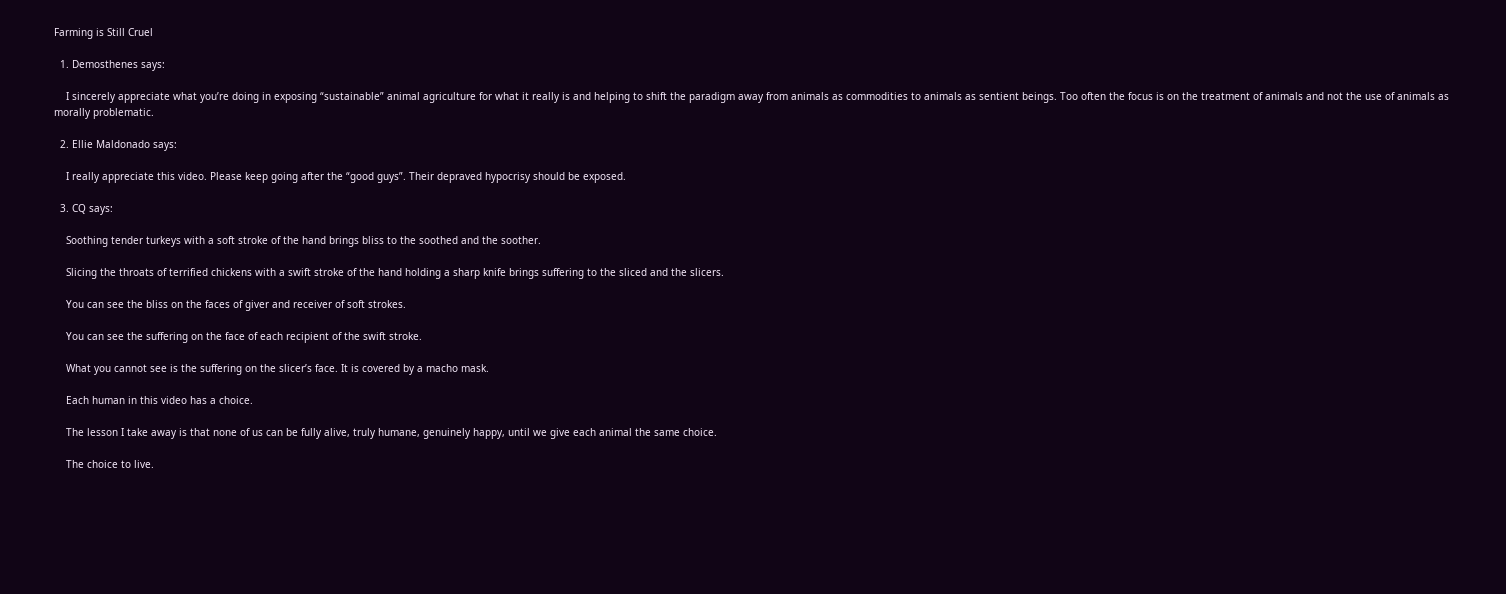Farming is Still Cruel

  1. Demosthenes says:

    I sincerely appreciate what you’re doing in exposing “sustainable” animal agriculture for what it really is and helping to shift the paradigm away from animals as commodities to animals as sentient beings. Too often the focus is on the treatment of animals and not the use of animals as morally problematic.

  2. Ellie Maldonado says:

    I really appreciate this video. Please keep going after the “good guys”. Their depraved hypocrisy should be exposed.

  3. CQ says:

    Soothing tender turkeys with a soft stroke of the hand brings bliss to the soothed and the soother.

    Slicing the throats of terrified chickens with a swift stroke of the hand holding a sharp knife brings suffering to the sliced and the slicers.

    You can see the bliss on the faces of giver and receiver of soft strokes.

    You can see the suffering on the face of each recipient of the swift stroke.

    What you cannot see is the suffering on the slicer’s face. It is covered by a macho mask.

    Each human in this video has a choice.

    The lesson I take away is that none of us can be fully alive, truly humane, genuinely happy, until we give each animal the same choice.

    The choice to live.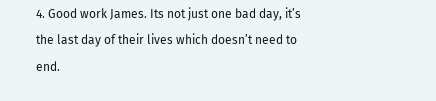4. Good work James. Its not just one bad day, it’s the last day of their lives which doesn’t need to end.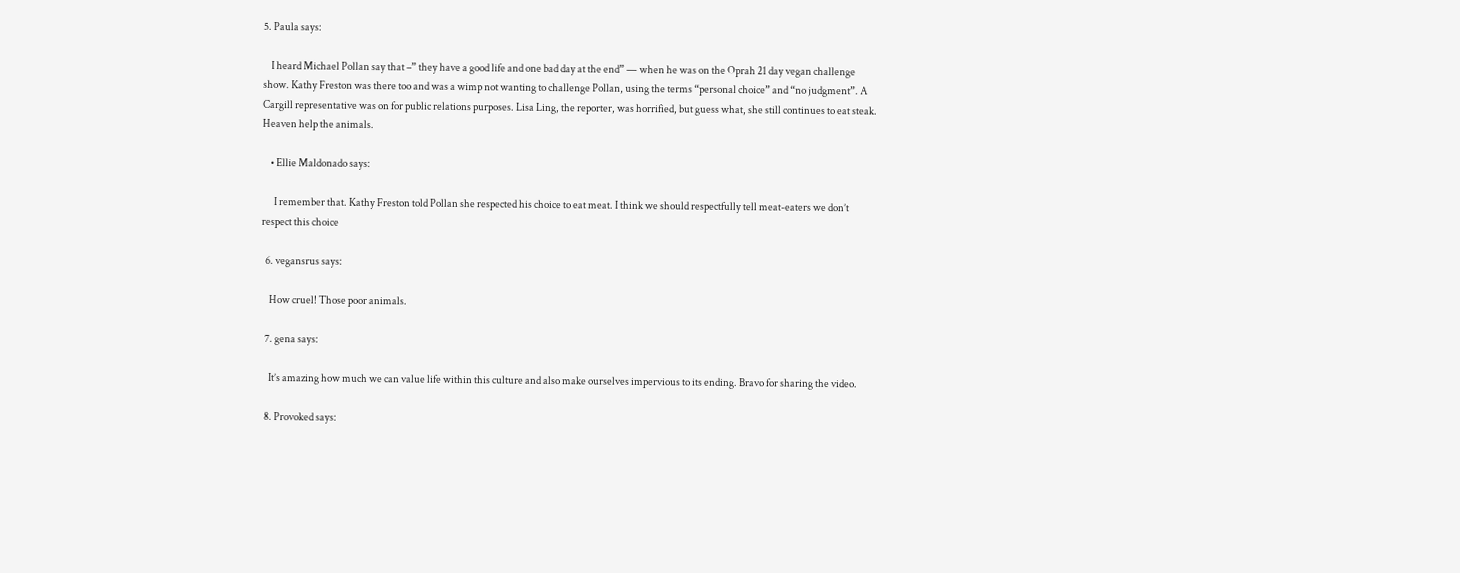5. Paula says:

    I heard Michael Pollan say that –” they have a good life and one bad day at the end” — when he was on the Oprah 21 day vegan challenge show. Kathy Freston was there too and was a wimp not wanting to challenge Pollan, using the terms “personal choice” and “no judgment”. A Cargill representative was on for public relations purposes. Lisa Ling, the reporter, was horrified, but guess what, she still continues to eat steak. Heaven help the animals.

    • Ellie Maldonado says:

      I remember that. Kathy Freston told Pollan she respected his choice to eat meat. I think we should respectfully tell meat-eaters we don’t respect this choice

  6. vegansrus says:

    How cruel! Those poor animals.

  7. gena says:

    It’s amazing how much we can value life within this culture and also make ourselves impervious to its ending. Bravo for sharing the video.

  8. Provoked says: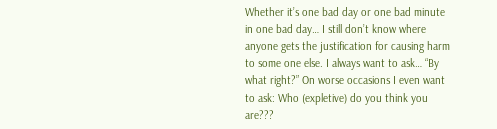Whether it’s one bad day or one bad minute in one bad day… I still don’t know where anyone gets the justification for causing harm to some one else. I always want to ask… “By what right?” On worse occasions I even want to ask: Who (expletive) do you think you are???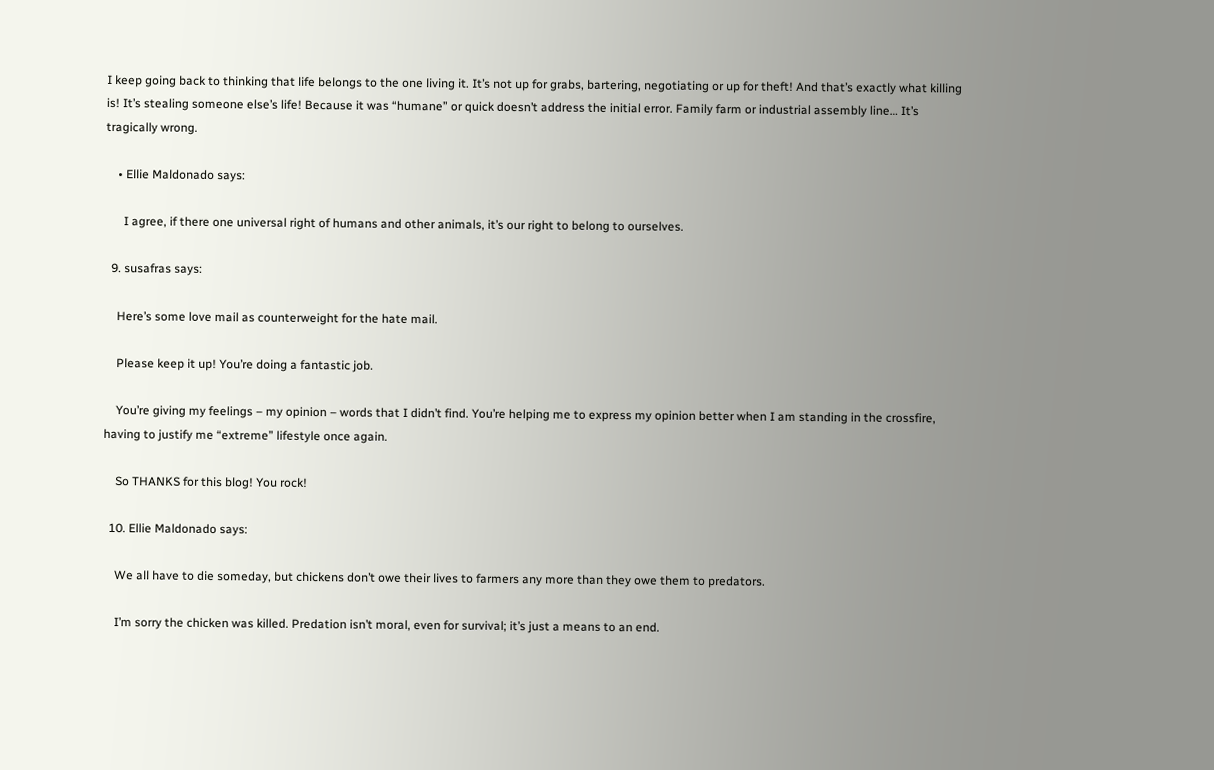I keep going back to thinking that life belongs to the one living it. It’s not up for grabs, bartering, negotiating or up for theft! And that’s exactly what killing is! It’s stealing someone else’s life! Because it was “humane” or quick doesn’t address the initial error. Family farm or industrial assembly line… It’s tragically wrong.

    • Ellie Maldonado says:

      I agree, if there one universal right of humans and other animals, it’s our right to belong to ourselves.

  9. susafras says:

    Here’s some love mail as counterweight for the hate mail.

    Please keep it up! You’re doing a fantastic job.

    You’re giving my feelings – my opinion – words that I didn’t find. You’re helping me to express my opinion better when I am standing in the crossfire, having to justify me “extreme” lifestyle once again.

    So THANKS for this blog! You rock!

  10. Ellie Maldonado says:

    We all have to die someday, but chickens don’t owe their lives to farmers any more than they owe them to predators.

    I’m sorry the chicken was killed. Predation isn’t moral, even for survival; it’s just a means to an end.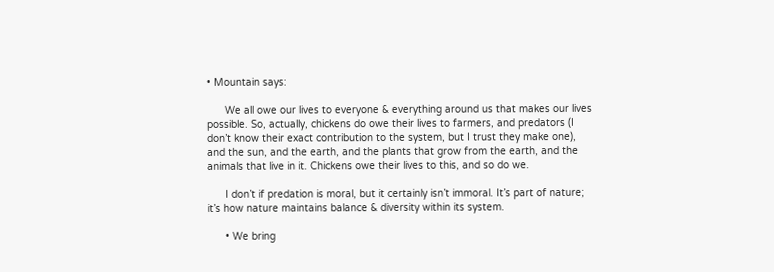• Mountain says:

      We all owe our lives to everyone & everything around us that makes our lives possible. So, actually, chickens do owe their lives to farmers, and predators (I don’t know their exact contribution to the system, but I trust they make one), and the sun, and the earth, and the plants that grow from the earth, and the animals that live in it. Chickens owe their lives to this, and so do we.

      I don’t if predation is moral, but it certainly isn’t immoral. It’s part of nature; it’s how nature maintains balance & diversity within its system.

      • We bring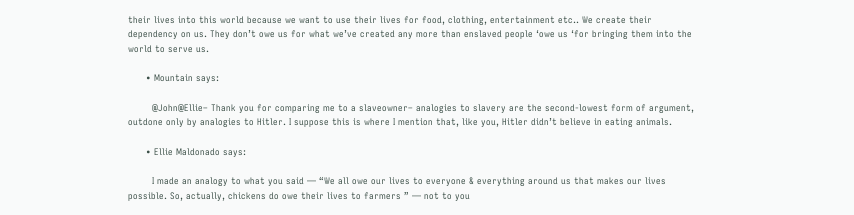their lives into this world because we want to use their lives for food, clothing, entertainment etc.. We create their dependency on us. They don’t owe us for what we’ve created any more than enslaved people ‘owe us ‘for bringing them into the world to serve us.

      • Mountain says:

        @John@Ellie– Thank you for comparing me to a slaveowner– analogies to slavery are the second-lowest form of argument, outdone only by analogies to Hitler. I suppose this is where I mention that, like you, Hitler didn’t believe in eating animals.

      • Ellie Maldonado says:

        I made an analogy to what you said — “We all owe our lives to everyone & everything around us that makes our lives possible. So, actually, chickens do owe their lives to farmers ” — not to you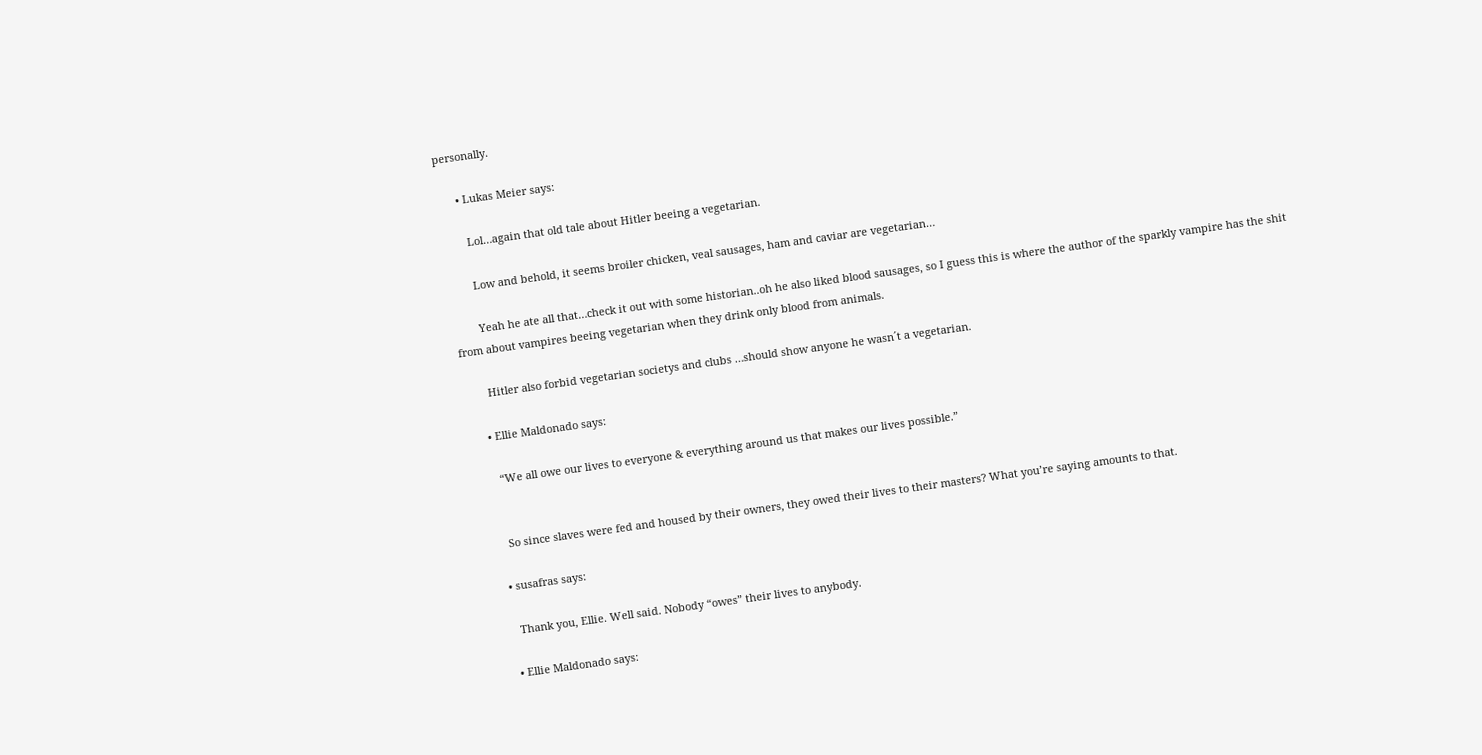personally.

      • Lukas Meier says:

        Lol…again that old tale about Hitler beeing a vegetarian.

        Low and behold, it seems broiler chicken, veal sausages, ham and caviar are vegetarian…

        Yeah he ate all that…check it out with some historian..oh he also liked blood sausages, so I guess this is where the author of the sparkly vampire has the shit from about vampires beeing vegetarian when they drink only blood from animals.

        Hitler also forbid vegetarian societys and clubs …should show anyone he wasn´t a vegetarian.

      • Ellie Maldonado says:

        “We all owe our lives to everyone & everything around us that makes our lives possible.”


        So since slaves were fed and housed by their owners, they owed their lives to their masters? What you’re saying amounts to that.

      • susafras says:

        Thank you, Ellie. Well said. Nobody “owes” their lives to anybody.

      • Ellie Maldonado says: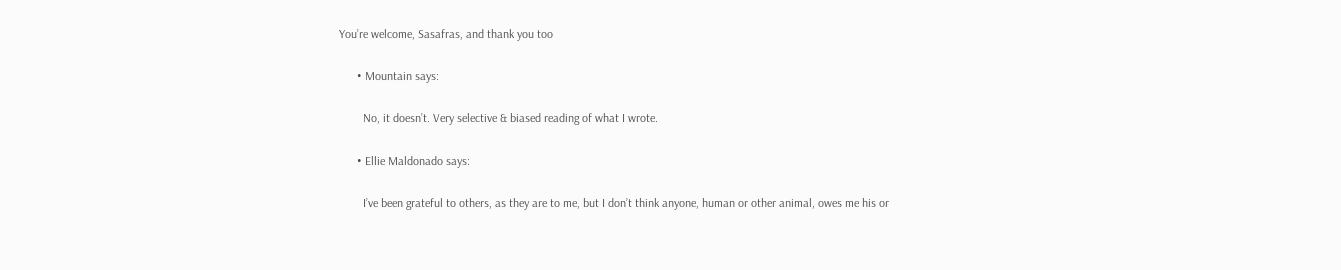You’re welcome, Sasafras, and thank you too

      • Mountain says:

        No, it doesn’t. Very selective & biased reading of what I wrote.

      • Ellie Maldonado says:

        I’ve been grateful to others, as they are to me, but I don’t think anyone, human or other animal, owes me his or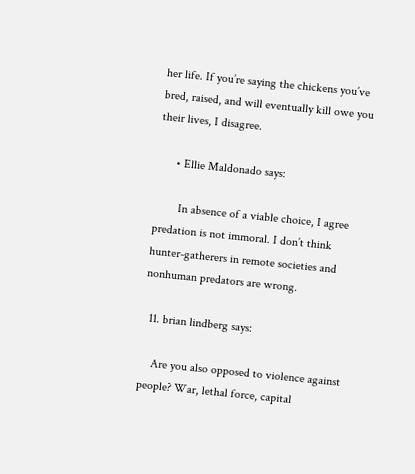her life. If you’re saying the chickens you’ve bred, raised, and will eventually kill owe you their lives, I disagree.

      • Ellie Maldonado says:

        In absence of a viable choice, I agree predation is not immoral. I don’t think hunter-gatherers in remote societies and nonhuman predators are wrong.

  11. brian lindberg says:

    Are you also opposed to violence against people? War, lethal force, capital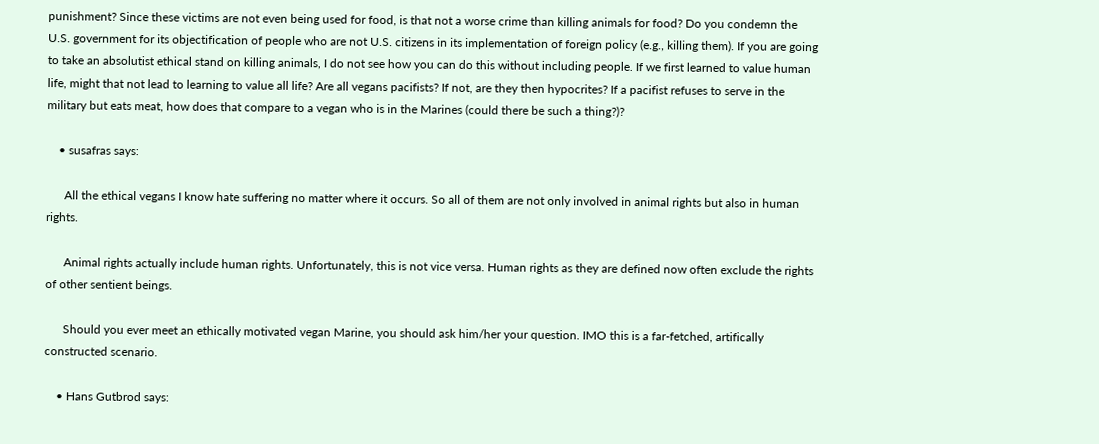punishment? Since these victims are not even being used for food, is that not a worse crime than killing animals for food? Do you condemn the U.S. government for its objectification of people who are not U.S. citizens in its implementation of foreign policy (e.g., killing them). If you are going to take an absolutist ethical stand on killing animals, I do not see how you can do this without including people. If we first learned to value human life, might that not lead to learning to value all life? Are all vegans pacifists? If not, are they then hypocrites? If a pacifist refuses to serve in the military but eats meat, how does that compare to a vegan who is in the Marines (could there be such a thing?)?

    • susafras says:

      All the ethical vegans I know hate suffering no matter where it occurs. So all of them are not only involved in animal rights but also in human rights.

      Animal rights actually include human rights. Unfortunately, this is not vice versa. Human rights as they are defined now often exclude the rights of other sentient beings.

      Should you ever meet an ethically motivated vegan Marine, you should ask him/her your question. IMO this is a far-fetched, artifically constructed scenario.

    • Hans Gutbrod says: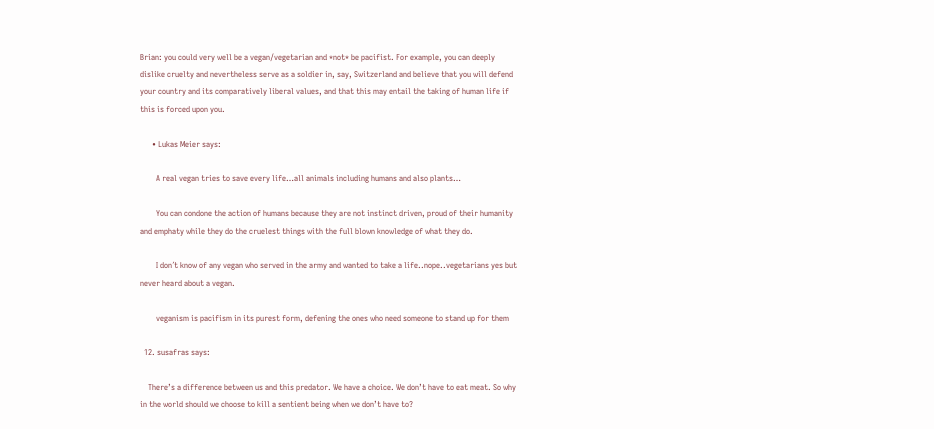Brian: you could very well be a vegan/vegetarian and *not* be pacifist. For example, you can deeply dislike cruelty and nevertheless serve as a soldier in, say, Switzerland and believe that you will defend your country and its comparatively liberal values, and that this may entail the taking of human life if this is forced upon you.

      • Lukas Meier says:

        A real vegan tries to save every life…all animals including humans and also plants…

        You can condone the action of humans because they are not instinct driven, proud of their humanity and emphaty while they do the cruelest things with the full blown knowledge of what they do.

        I don´t know of any vegan who served in the army and wanted to take a life..nope..vegetarians yes but never heard about a vegan.

        veganism is pacifism in its purest form, defening the ones who need someone to stand up for them

  12. susafras says:

    There’s a difference between us and this predator. We have a choice. We don’t have to eat meat. So why in the world should we choose to kill a sentient being when we don’t have to?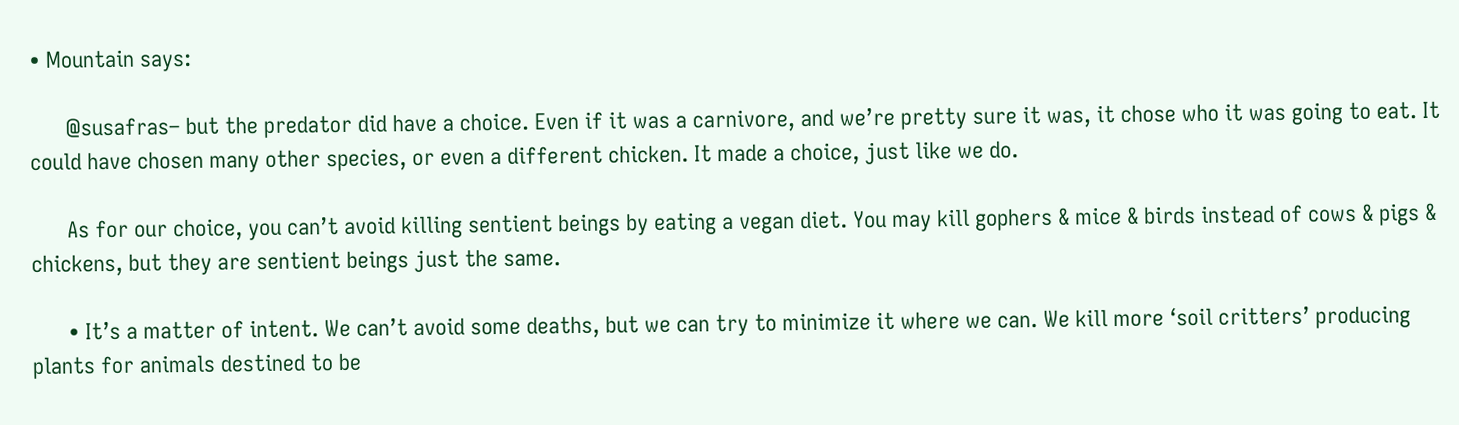• Mountain says:

      @susafras– but the predator did have a choice. Even if it was a carnivore, and we’re pretty sure it was, it chose who it was going to eat. It could have chosen many other species, or even a different chicken. It made a choice, just like we do.

      As for our choice, you can’t avoid killing sentient beings by eating a vegan diet. You may kill gophers & mice & birds instead of cows & pigs & chickens, but they are sentient beings just the same.

      • It’s a matter of intent. We can’t avoid some deaths, but we can try to minimize it where we can. We kill more ‘soil critters’ producing plants for animals destined to be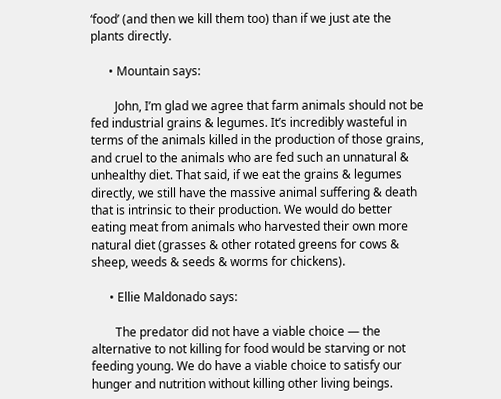‘food’ (and then we kill them too) than if we just ate the plants directly.

      • Mountain says:

        John, I’m glad we agree that farm animals should not be fed industrial grains & legumes. It’s incredibly wasteful in terms of the animals killed in the production of those grains, and cruel to the animals who are fed such an unnatural & unhealthy diet. That said, if we eat the grains & legumes directly, we still have the massive animal suffering & death that is intrinsic to their production. We would do better eating meat from animals who harvested their own more natural diet (grasses & other rotated greens for cows & sheep, weeds & seeds & worms for chickens).

      • Ellie Maldonado says:

        The predator did not have a viable choice — the alternative to not killing for food would be starving or not feeding young. We do have a viable choice to satisfy our hunger and nutrition without killing other living beings.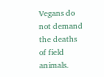Vegans do not demand the deaths of field animals.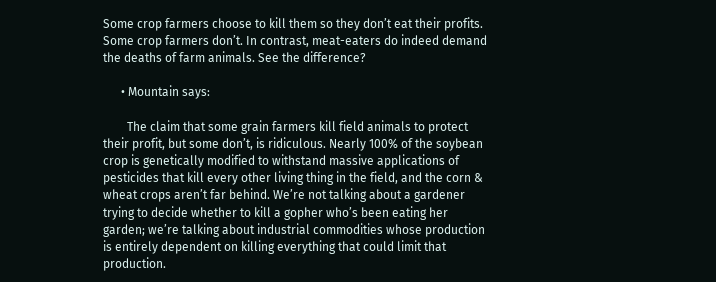Some crop farmers choose to kill them so they don’t eat their profits. Some crop farmers don’t. In contrast, meat-eaters do indeed demand the deaths of farm animals. See the difference?

      • Mountain says:

        The claim that some grain farmers kill field animals to protect their profit, but some don’t, is ridiculous. Nearly 100% of the soybean crop is genetically modified to withstand massive applications of pesticides that kill every other living thing in the field, and the corn & wheat crops aren’t far behind. We’re not talking about a gardener trying to decide whether to kill a gopher who’s been eating her garden; we’re talking about industrial commodities whose production is entirely dependent on killing everything that could limit that production.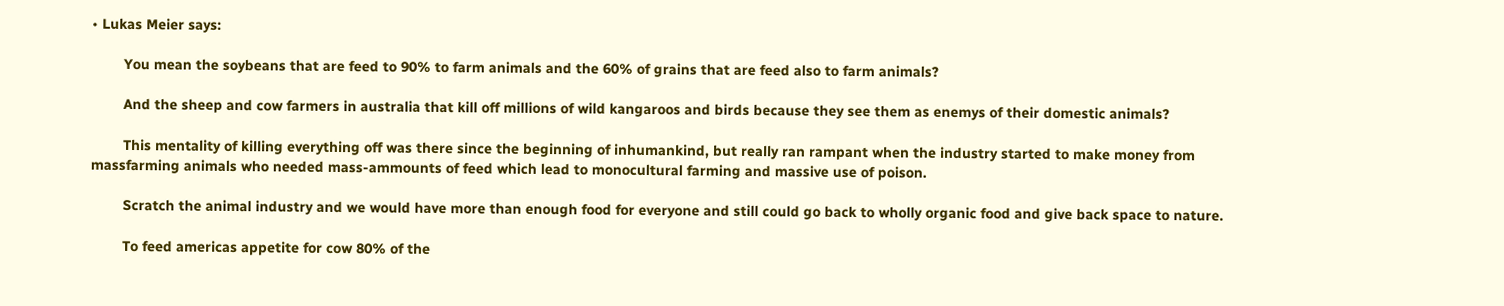• Lukas Meier says:

        You mean the soybeans that are feed to 90% to farm animals and the 60% of grains that are feed also to farm animals?

        And the sheep and cow farmers in australia that kill off millions of wild kangaroos and birds because they see them as enemys of their domestic animals?

        This mentality of killing everything off was there since the beginning of inhumankind, but really ran rampant when the industry started to make money from massfarming animals who needed mass-ammounts of feed which lead to monocultural farming and massive use of poison.

        Scratch the animal industry and we would have more than enough food for everyone and still could go back to wholly organic food and give back space to nature.

        To feed americas appetite for cow 80% of the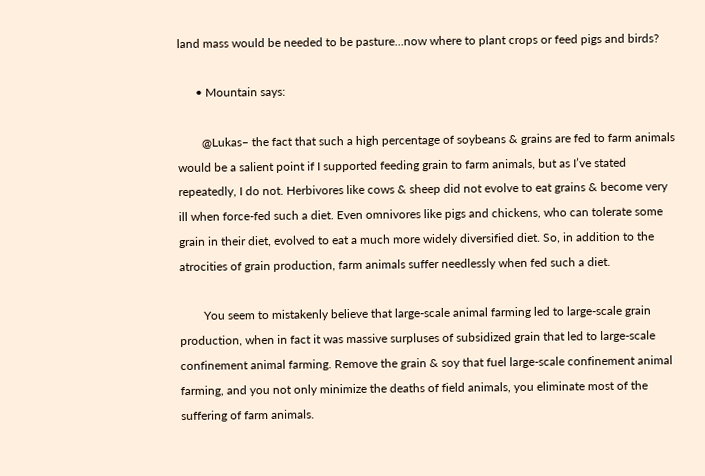land mass would be needed to be pasture…now where to plant crops or feed pigs and birds?

      • Mountain says:

        @Lukas– the fact that such a high percentage of soybeans & grains are fed to farm animals would be a salient point if I supported feeding grain to farm animals, but as I’ve stated repeatedly, I do not. Herbivores like cows & sheep did not evolve to eat grains & become very ill when force-fed such a diet. Even omnivores like pigs and chickens, who can tolerate some grain in their diet, evolved to eat a much more widely diversified diet. So, in addition to the atrocities of grain production, farm animals suffer needlessly when fed such a diet.

        You seem to mistakenly believe that large-scale animal farming led to large-scale grain production, when in fact it was massive surpluses of subsidized grain that led to large-scale confinement animal farming. Remove the grain & soy that fuel large-scale confinement animal farming, and you not only minimize the deaths of field animals, you eliminate most of the suffering of farm animals.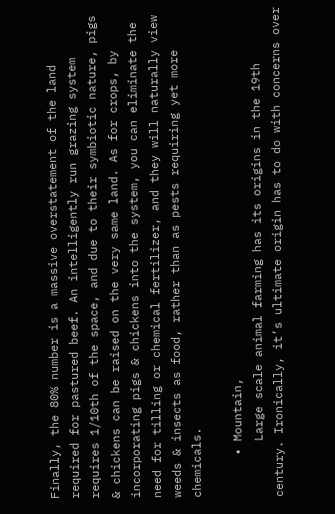Finally, the 80% number is a massive overstatement of the land required for pastured beef. An intelligently run grazing system requires 1/10th of the space, and due to their symbiotic nature, pigs & chickens can be raised on the very same land. As for crops, by incorporating pigs & chickens into the system, you can eliminate the need for tilling or chemical fertilizer, and they will naturally view weeds & insects as food, rather than as pests requiring yet more chemicals.

      • Mountain,
        Large scale animal farming has its origins in the 19th century. Ironically, it’s ultimate origin has to do with concerns over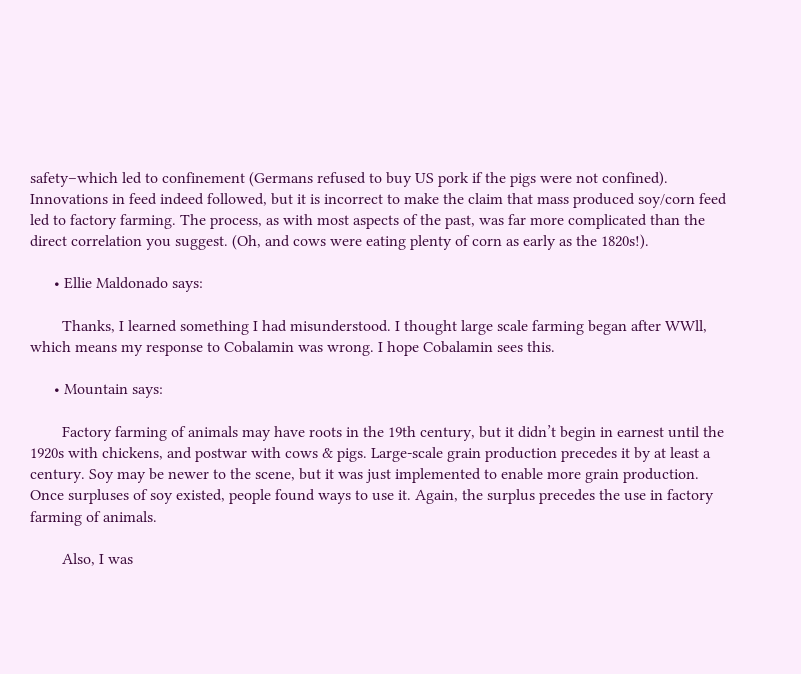safety–which led to confinement (Germans refused to buy US pork if the pigs were not confined). Innovations in feed indeed followed, but it is incorrect to make the claim that mass produced soy/corn feed led to factory farming. The process, as with most aspects of the past, was far more complicated than the direct correlation you suggest. (Oh, and cows were eating plenty of corn as early as the 1820s!).

      • Ellie Maldonado says:

        Thanks, I learned something I had misunderstood. I thought large scale farming began after WWll, which means my response to Cobalamin was wrong. I hope Cobalamin sees this.

      • Mountain says:

        Factory farming of animals may have roots in the 19th century, but it didn’t begin in earnest until the 1920s with chickens, and postwar with cows & pigs. Large-scale grain production precedes it by at least a century. Soy may be newer to the scene, but it was just implemented to enable more grain production. Once surpluses of soy existed, people found ways to use it. Again, the surplus precedes the use in factory farming of animals.

        Also, I was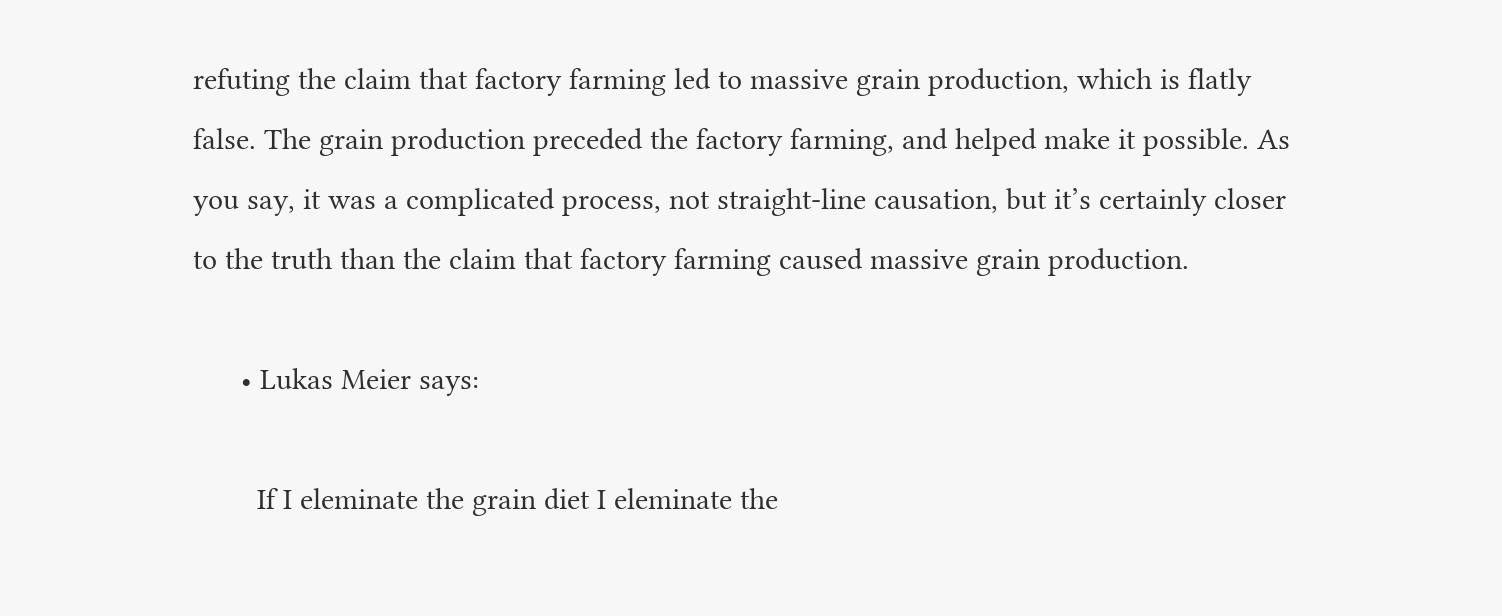refuting the claim that factory farming led to massive grain production, which is flatly false. The grain production preceded the factory farming, and helped make it possible. As you say, it was a complicated process, not straight-line causation, but it’s certainly closer to the truth than the claim that factory farming caused massive grain production.

      • Lukas Meier says:

        If I eleminate the grain diet I eleminate the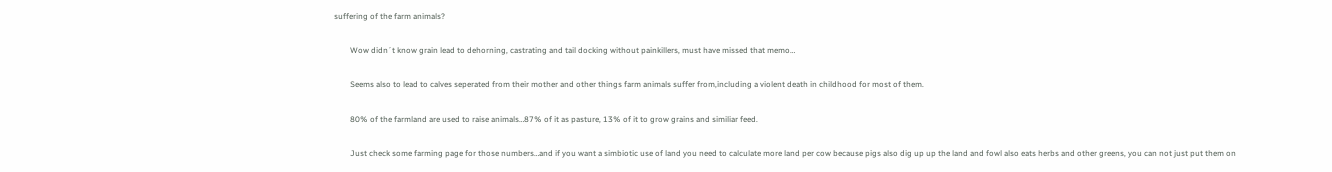suffering of the farm animals?

        Wow didn´t know grain lead to dehorning, castrating and tail docking without painkillers, must have missed that memo…

        Seems also to lead to calves seperated from their mother and other things farm animals suffer from,including a violent death in childhood for most of them.

        80% of the farmland are used to raise animals…87% of it as pasture, 13% of it to grow grains and similiar feed.

        Just check some farming page for those numbers…and if you want a simbiotic use of land you need to calculate more land per cow because pigs also dig up up the land and fowl also eats herbs and other greens, you can not just put them on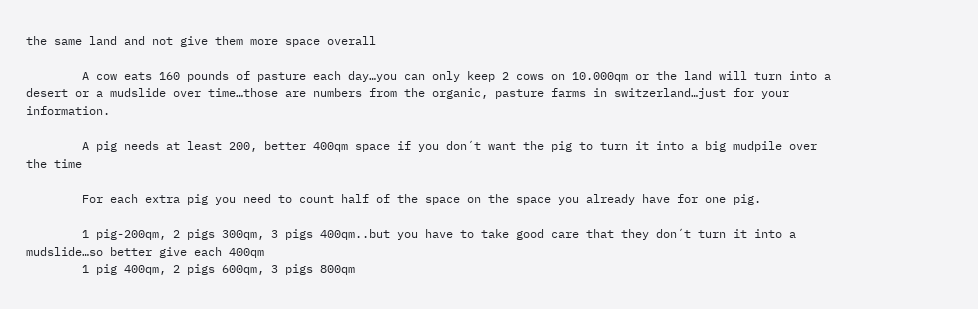the same land and not give them more space overall

        A cow eats 160 pounds of pasture each day…you can only keep 2 cows on 10.000qm or the land will turn into a desert or a mudslide over time…those are numbers from the organic, pasture farms in switzerland…just for your information.

        A pig needs at least 200, better 400qm space if you don´t want the pig to turn it into a big mudpile over the time

        For each extra pig you need to count half of the space on the space you already have for one pig.

        1 pig-200qm, 2 pigs 300qm, 3 pigs 400qm..but you have to take good care that they don´t turn it into a mudslide…so better give each 400qm
        1 pig 400qm, 2 pigs 600qm, 3 pigs 800qm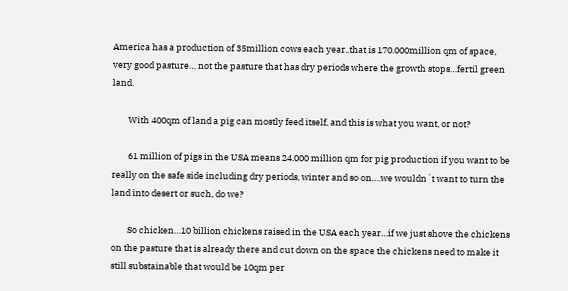America has a production of 35million cows each year..that is 170.000million qm of space, very good pasture… not the pasture that has dry periods where the growth stops…fertil green land.

        With 400qm of land a pig can mostly feed itself, and this is what you want, or not?

        61 million of pigs in the USA means 24.000 million qm for pig production if you want to be really on the safe side including dry periods, winter and so on….we wouldn´t want to turn the land into desert or such, do we?

        So chicken…10 billion chickens raised in the USA each year…if we just shove the chickens on the pasture that is already there and cut down on the space the chickens need to make it still substainable that would be 10qm per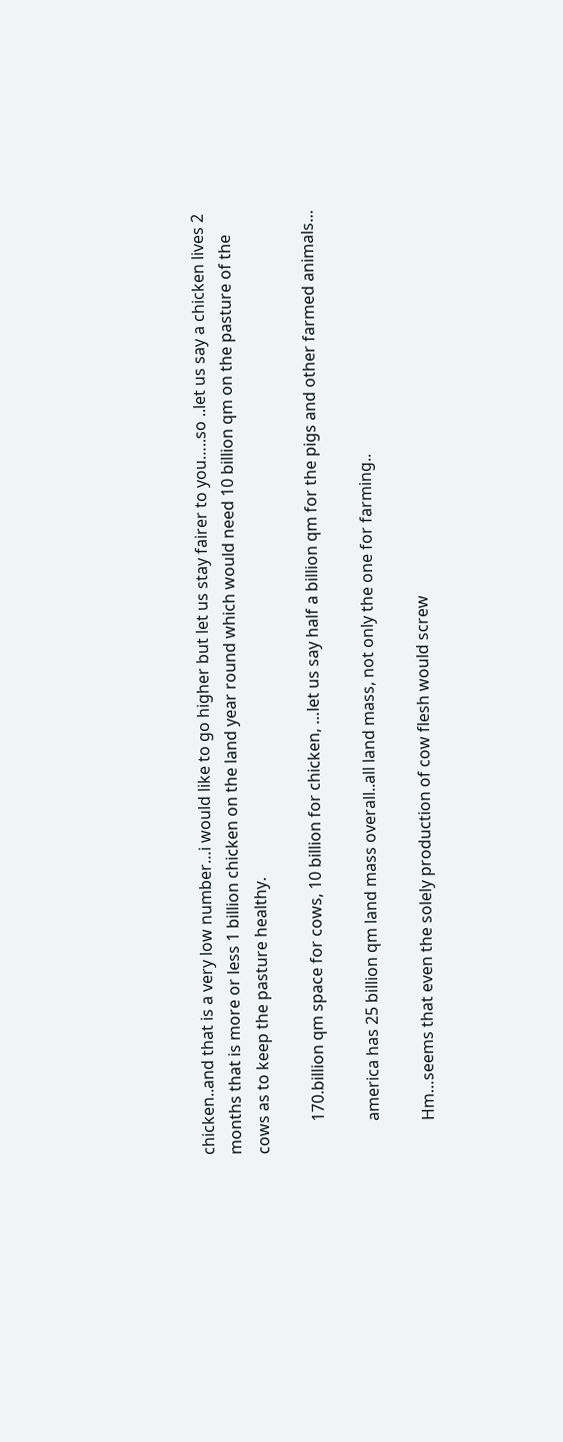chicken..and that is a very low number…i would like to go higher but let us stay fairer to you…..so ..let us say a chicken lives 2 months that is more or less 1 billion chicken on the land year round which would need 10 billion qm on the pasture of the cows as to keep the pasture healthy.

        170.billion qm space for cows, 10 billion for chicken, …let us say half a billion qm for the pigs and other farmed animals…

        america has 25 billion qm land mass overall..all land mass, not only the one for farming..

        Hm…seems that even the solely production of cow flesh would screw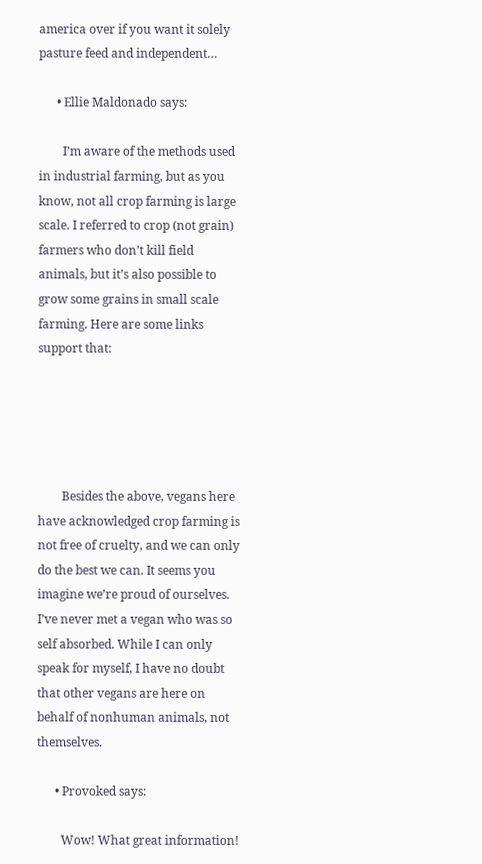america over if you want it solely pasture feed and independent…

      • Ellie Maldonado says:

        I’m aware of the methods used in industrial farming, but as you know, not all crop farming is large scale. I referred to crop (not grain) farmers who don’t kill field animals, but it’s also possible to grow some grains in small scale farming. Here are some links support that:





        Besides the above, vegans here have acknowledged crop farming is not free of cruelty, and we can only do the best we can. It seems you imagine we’re proud of ourselves. I’ve never met a vegan who was so self absorbed. While I can only speak for myself, I have no doubt that other vegans are here on behalf of nonhuman animals, not themselves.

      • Provoked says:

        Wow! What great information!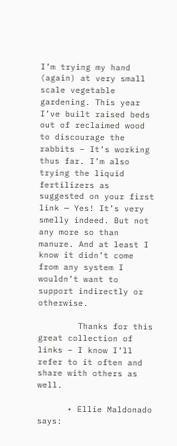I’m trying my hand (again) at very small scale vegetable gardening. This year I’ve built raised beds out of reclaimed wood to discourage the rabbits – It’s working thus far. I’m also trying the liquid fertilizers as suggested on your first link — Yes! It’s very smelly indeed. But not any more so than manure. And at least I know it didn’t come from any system I wouldn’t want to support indirectly or otherwise.

        Thanks for this great collection of links – I know I’ll refer to it often and share with others as well.

      • Ellie Maldonado says: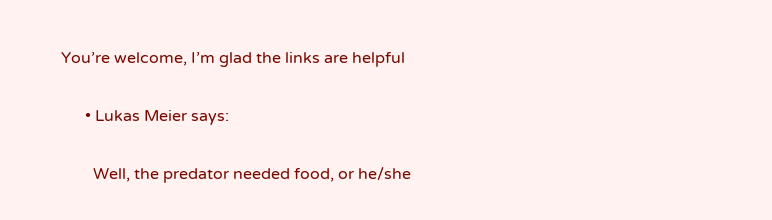You’re welcome, I’m glad the links are helpful

      • Lukas Meier says:

        Well, the predator needed food, or he/she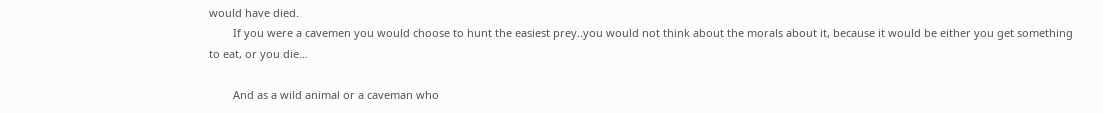would have died.
        If you were a cavemen you would choose to hunt the easiest prey..you would not think about the morals about it, because it would be either you get something to eat, or you die…

        And as a wild animal or a caveman who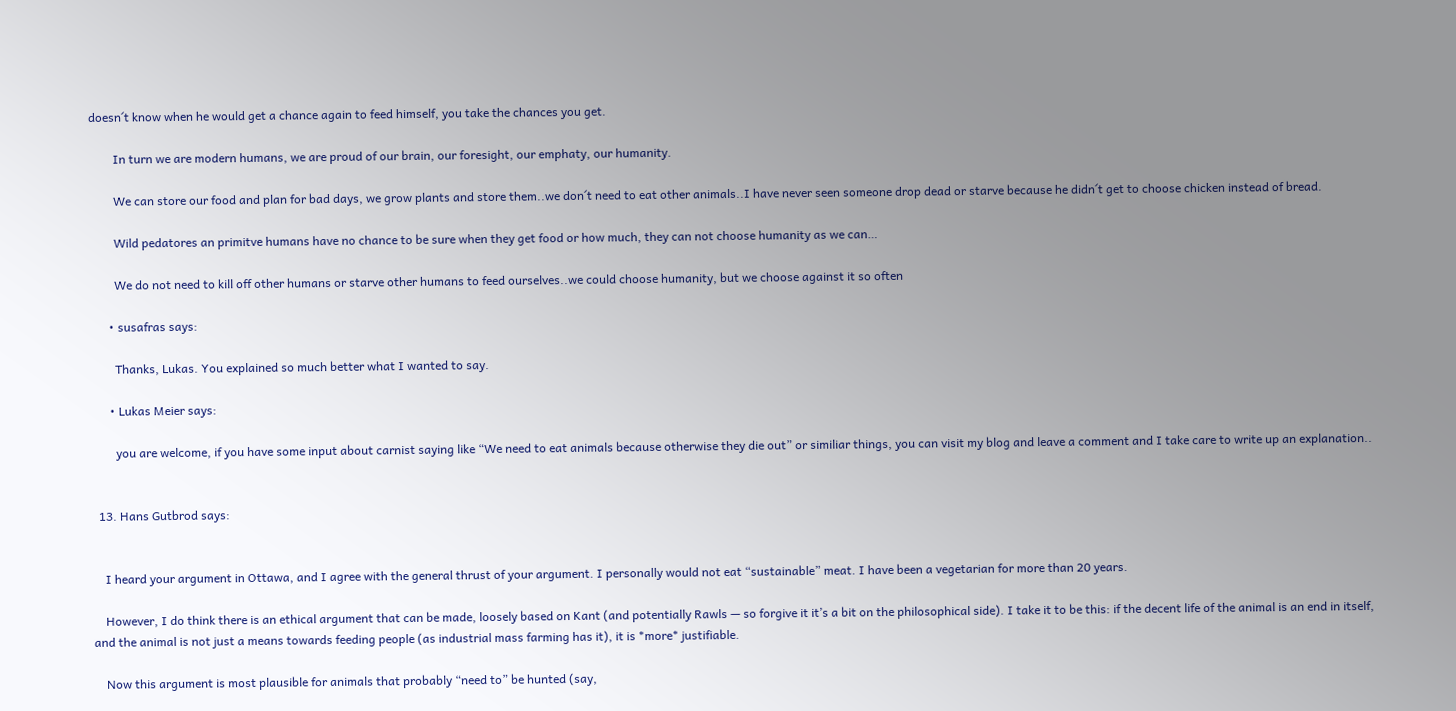doesn´t know when he would get a chance again to feed himself, you take the chances you get.

        In turn we are modern humans, we are proud of our brain, our foresight, our emphaty, our humanity.

        We can store our food and plan for bad days, we grow plants and store them..we don´t need to eat other animals..I have never seen someone drop dead or starve because he didn´t get to choose chicken instead of bread.

        Wild pedatores an primitve humans have no chance to be sure when they get food or how much, they can not choose humanity as we can…

        We do not need to kill off other humans or starve other humans to feed ourselves..we could choose humanity, but we choose against it so often

      • susafras says:

        Thanks, Lukas. You explained so much better what I wanted to say.

      • Lukas Meier says:

        you are welcome, if you have some input about carnist saying like “We need to eat animals because otherwise they die out” or similiar things, you can visit my blog and leave a comment and I take care to write up an explanation..


  13. Hans Gutbrod says:


    I heard your argument in Ottawa, and I agree with the general thrust of your argument. I personally would not eat “sustainable” meat. I have been a vegetarian for more than 20 years.

    However, I do think there is an ethical argument that can be made, loosely based on Kant (and potentially Rawls — so forgive it it’s a bit on the philosophical side). I take it to be this: if the decent life of the animal is an end in itself, and the animal is not just a means towards feeding people (as industrial mass farming has it), it is *more* justifiable.

    Now this argument is most plausible for animals that probably “need to” be hunted (say,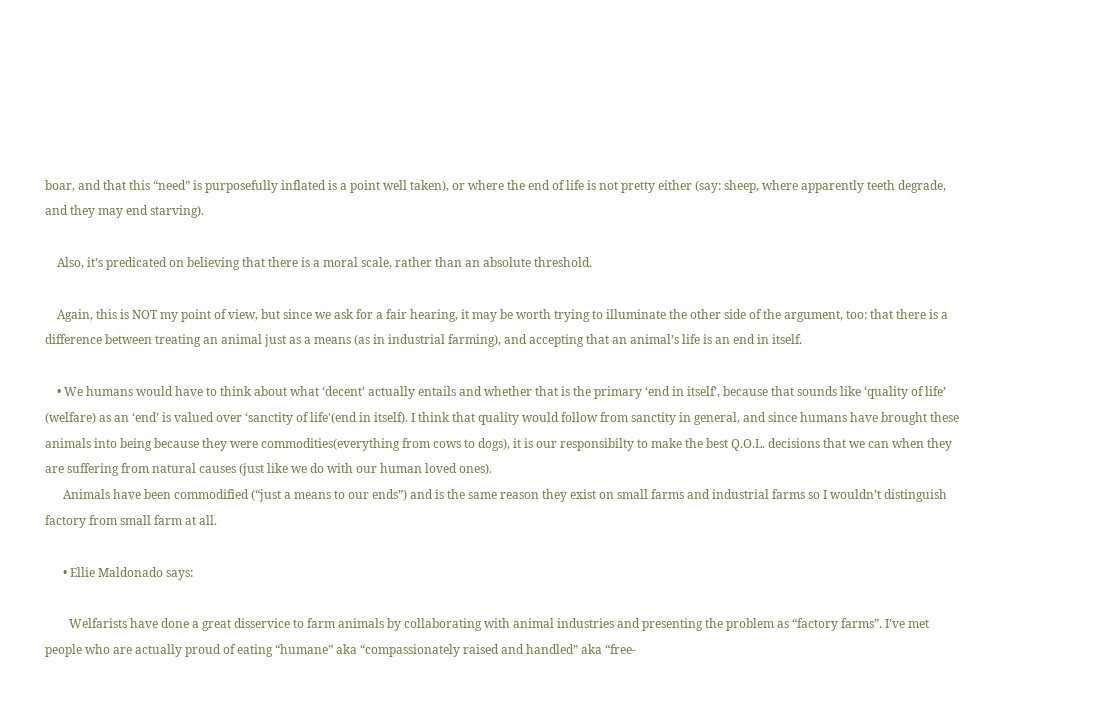boar, and that this “need” is purposefully inflated is a point well taken), or where the end of life is not pretty either (say: sheep, where apparently teeth degrade, and they may end starving).

    Also, it’s predicated on believing that there is a moral scale, rather than an absolute threshold.

    Again, this is NOT my point of view, but since we ask for a fair hearing, it may be worth trying to illuminate the other side of the argument, too: that there is a difference between treating an animal just as a means (as in industrial farming), and accepting that an animal’s life is an end in itself.

    • We humans would have to think about what ‘decent’ actually entails and whether that is the primary ‘end in itself’, because that sounds like ‘quality of life’ (welfare) as an ‘end’ is valued over ‘sanctity of life'(end in itself). I think that quality would follow from sanctity in general, and since humans have brought these animals into being because they were commodities(everything from cows to dogs), it is our responsibilty to make the best Q.O.L. decisions that we can when they are suffering from natural causes (just like we do with our human loved ones).
      Animals have been commodified (“just a means to our ends”) and is the same reason they exist on small farms and industrial farms so I wouldn’t distinguish factory from small farm at all.

      • Ellie Maldonado says:

        Welfarists have done a great disservice to farm animals by collaborating with animal industries and presenting the problem as “factory farms”. I’ve met people who are actually proud of eating “humane” aka “compassionately raised and handled” aka “free-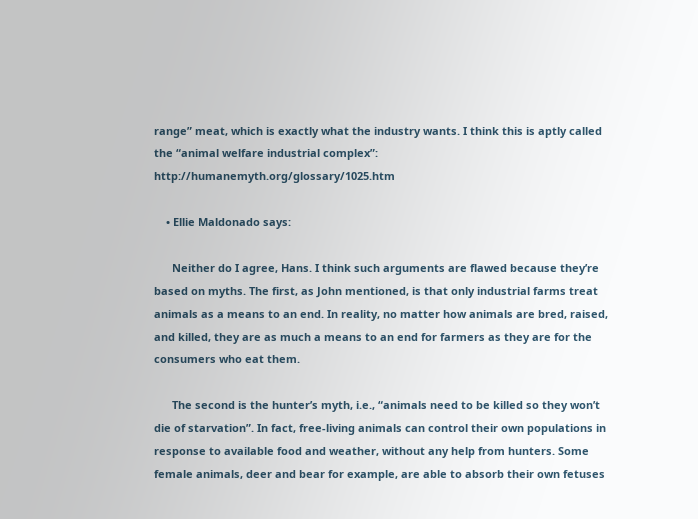range” meat, which is exactly what the industry wants. I think this is aptly called the “animal welfare industrial complex”: http://humanemyth.org/glossary/1025.htm

    • Ellie Maldonado says:

      Neither do I agree, Hans. I think such arguments are flawed because they’re based on myths. The first, as John mentioned, is that only industrial farms treat animals as a means to an end. In reality, no matter how animals are bred, raised, and killed, they are as much a means to an end for farmers as they are for the consumers who eat them.

      The second is the hunter’s myth, i.e., “animals need to be killed so they won’t die of starvation”. In fact, free-living animals can control their own populations in response to available food and weather, without any help from hunters. Some female animals, deer and bear for example, are able to absorb their own fetuses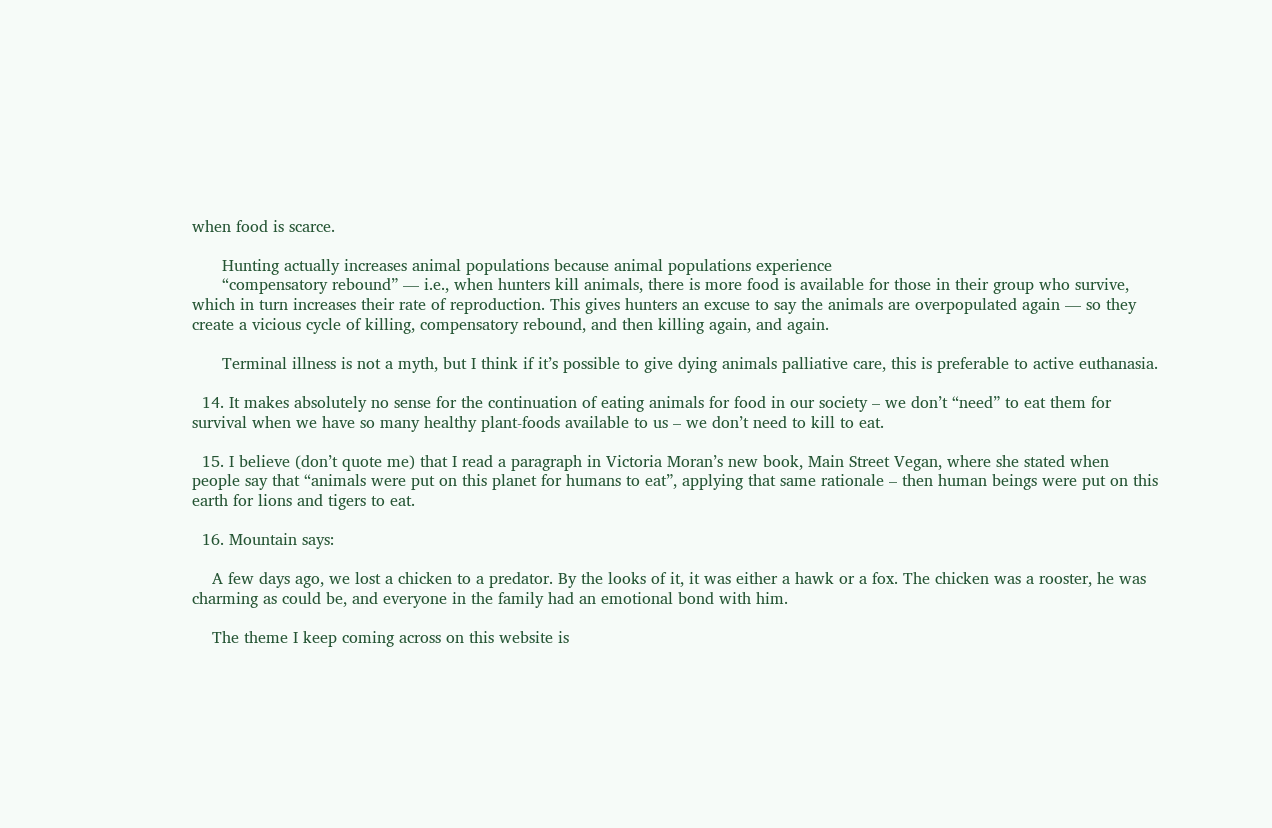when food is scarce.

      Hunting actually increases animal populations because animal populations experience
      “compensatory rebound” — i.e., when hunters kill animals, there is more food is available for those in their group who survive, which in turn increases their rate of reproduction. This gives hunters an excuse to say the animals are overpopulated again — so they create a vicious cycle of killing, compensatory rebound, and then killing again, and again.

      Terminal illness is not a myth, but I think if it’s possible to give dying animals palliative care, this is preferable to active euthanasia.

  14. It makes absolutely no sense for the continuation of eating animals for food in our society – we don’t “need” to eat them for survival when we have so many healthy plant-foods available to us – we don’t need to kill to eat.

  15. I believe (don’t quote me) that I read a paragraph in Victoria Moran’s new book, Main Street Vegan, where she stated when people say that “animals were put on this planet for humans to eat”, applying that same rationale – then human beings were put on this earth for lions and tigers to eat.

  16. Mountain says:

    A few days ago, we lost a chicken to a predator. By the looks of it, it was either a hawk or a fox. The chicken was a rooster, he was charming as could be, and everyone in the family had an emotional bond with him.

    The theme I keep coming across on this website is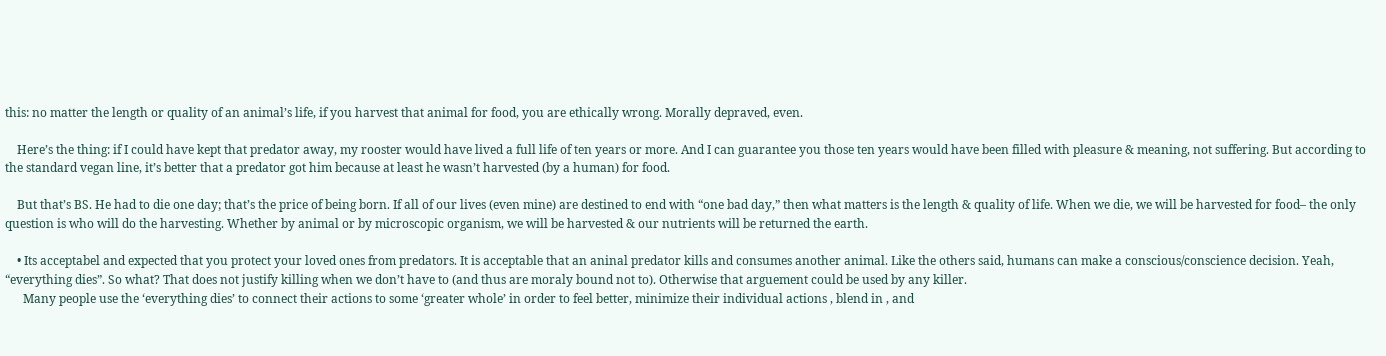this: no matter the length or quality of an animal’s life, if you harvest that animal for food, you are ethically wrong. Morally depraved, even.

    Here’s the thing: if I could have kept that predator away, my rooster would have lived a full life of ten years or more. And I can guarantee you those ten years would have been filled with pleasure & meaning, not suffering. But according to the standard vegan line, it’s better that a predator got him because at least he wasn’t harvested (by a human) for food.

    But that’s BS. He had to die one day; that’s the price of being born. If all of our lives (even mine) are destined to end with “one bad day,” then what matters is the length & quality of life. When we die, we will be harvested for food– the only question is who will do the harvesting. Whether by animal or by microscopic organism, we will be harvested & our nutrients will be returned the earth.

    • Its acceptabel and expected that you protect your loved ones from predators. It is acceptable that an aninal predator kills and consumes another animal. Like the others said, humans can make a conscious/conscience decision. Yeah, “everything dies”. So what? That does not justify killing when we don’t have to (and thus are moraly bound not to). Otherwise that arguement could be used by any killer.
      Many people use the ‘everything dies’ to connect their actions to some ‘greater whole’ in order to feel better, minimize their individual actions , blend in , and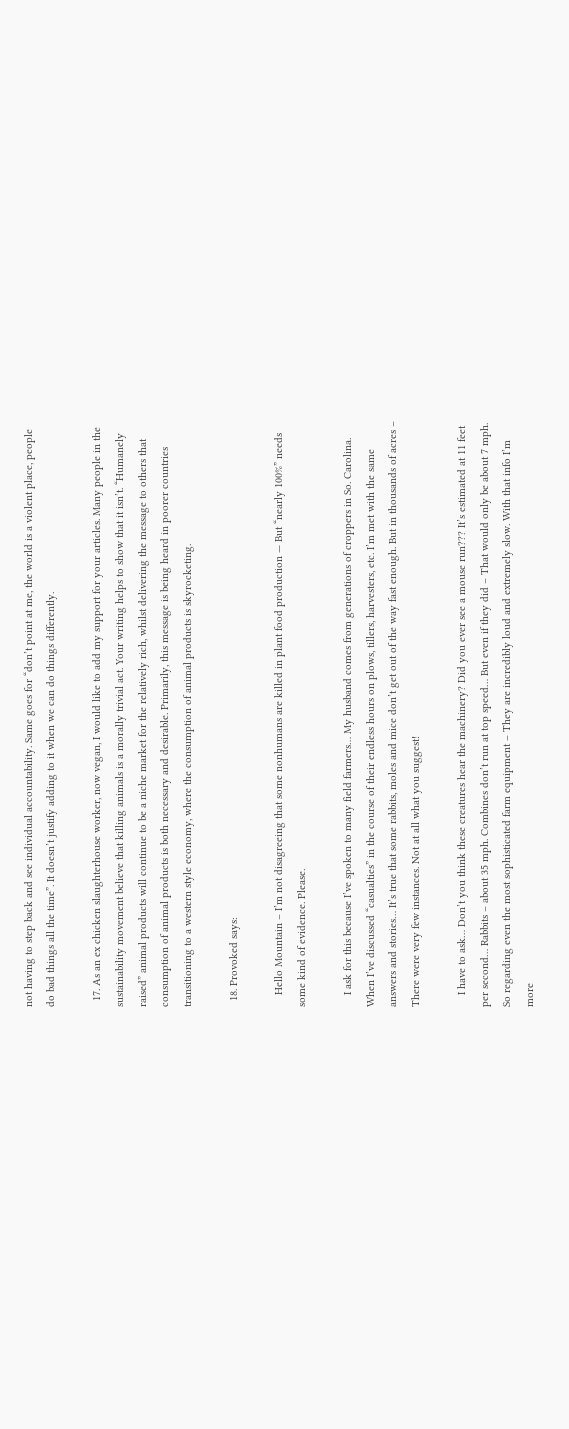not having to step back and see individual accountability. Same goes for “don’t point at me, the world is a violent place, people do bad things all the time”. It doesn’t justify adding to it when we can do things differently.

  17. As an ex chicken slaughterhouse worker, now vegan, I would like to add my support for your articles. Many people in the sustainability movement believe that killing animals is a morally trivial act. Your writing helps to show that it isn’t. “Humanely raised” animal products will continue to be a niche market for the relatively rich, whilst delivering the message to others that consumption of animal products is both necessary and desirable. Primarily, this message is being heard in poorer countries transitioning to a western style economy, where the consumption of animal products is skyrocketing.

  18. Provoked says:

    Hello Mountain – I’m not disagreeing that some nonhumans are killed in plant food production — But “nearly 100%” needs some kind of evidence. Please.

    I ask for this because I’ve spoken to many field farmers… My husband comes from generations of croppers in So. Carolina. When I’ve discussed “casualties” in the course of their endless hours on plows, tillers, harvesters, etc. I’m met with the same answers and stories… It’s true that some rabbits, moles and mice don’t get out of the way fast enough. But in thousands of acres – There were very few instances. Not at all what you suggest!

    I have to ask… Don’t you think these creatures hear the machinery? Did you ever see a mouse run??? It’s estimated at 11 feet per second… Rabbits – about 35 mph. Combines don’t run at top speed… But even if they did – That would only be about 7 mph. So regarding even the most sophisticated farm equipment – They are incredibly loud and extremely slow. With that info I’m more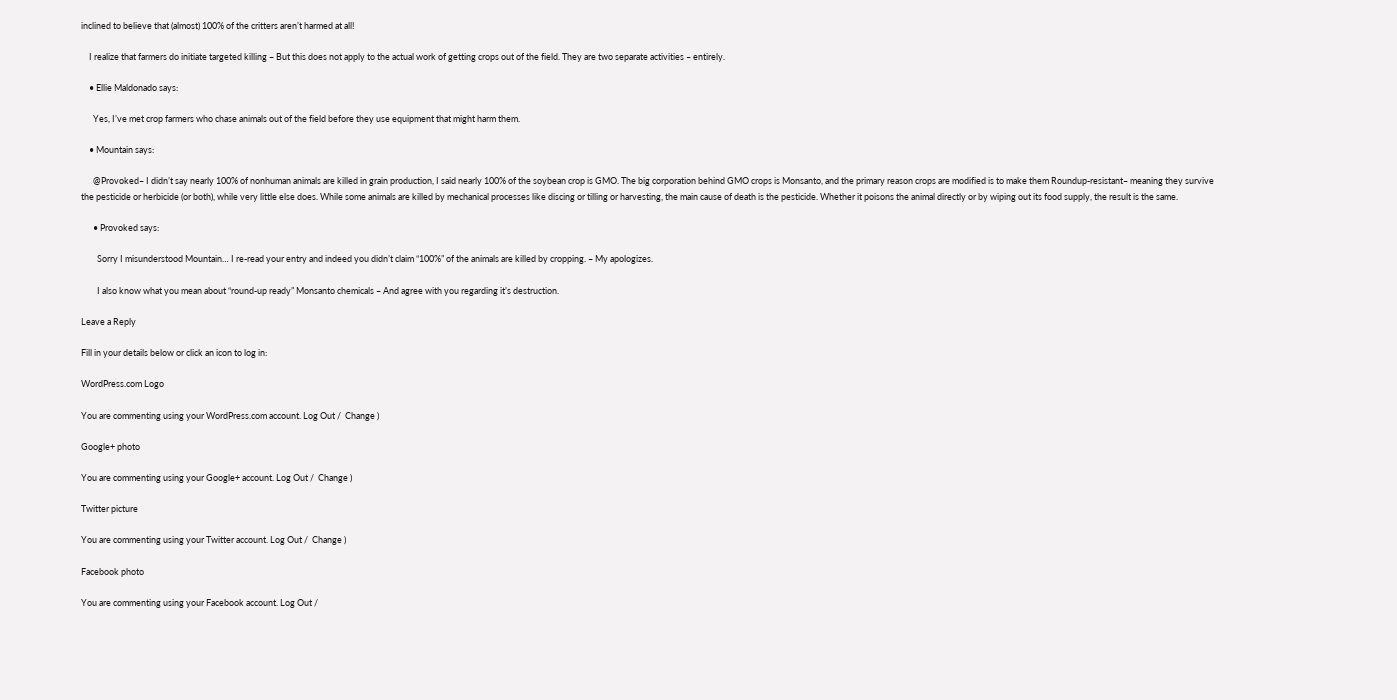inclined to believe that (almost) 100% of the critters aren’t harmed at all!

    I realize that farmers do initiate targeted killing – But this does not apply to the actual work of getting crops out of the field. They are two separate activities – entirely.

    • Ellie Maldonado says:

      Yes, I’ve met crop farmers who chase animals out of the field before they use equipment that might harm them.

    • Mountain says:

      @Provoked– I didn’t say nearly 100% of nonhuman animals are killed in grain production, I said nearly 100% of the soybean crop is GMO. The big corporation behind GMO crops is Monsanto, and the primary reason crops are modified is to make them Roundup-resistant– meaning they survive the pesticide or herbicide (or both), while very little else does. While some animals are killed by mechanical processes like discing or tilling or harvesting, the main cause of death is the pesticide. Whether it poisons the animal directly or by wiping out its food supply, the result is the same.

      • Provoked says:

        Sorry I misunderstood Mountain… I re-read your entry and indeed you didn’t claim “100%” of the animals are killed by cropping. – My apologizes.

        I also know what you mean about “round-up ready” Monsanto chemicals – And agree with you regarding it’s destruction.

Leave a Reply

Fill in your details below or click an icon to log in:

WordPress.com Logo

You are commenting using your WordPress.com account. Log Out /  Change )

Google+ photo

You are commenting using your Google+ account. Log Out /  Change )

Twitter picture

You are commenting using your Twitter account. Log Out /  Change )

Facebook photo

You are commenting using your Facebook account. Log Out /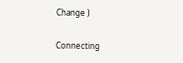Change )


Connecting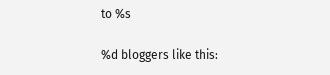to %s

%d bloggers like this: